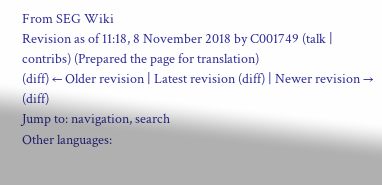From SEG Wiki
Revision as of 11:18, 8 November 2018 by C001749 (talk | contribs) (Prepared the page for translation)
(diff) ← Older revision | Latest revision (diff) | Newer revision → (diff)
Jump to: navigation, search
Other languages: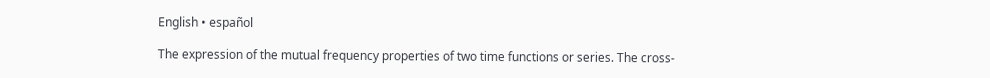English • español

The expression of the mutual frequency properties of two time functions or series. The cross-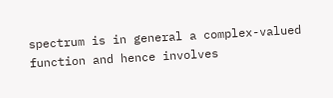spectrum is in general a complex-valued function and hence involves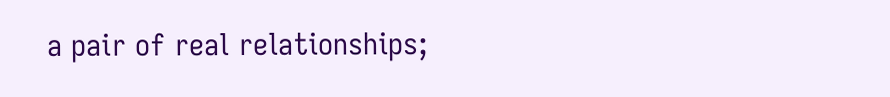a pair of real relationships;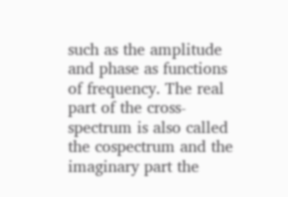such as the amplitude and phase as functions of frequency. The real part of the cross-spectrum is also called the cospectrum and the imaginary part the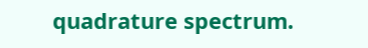quadrature spectrum.